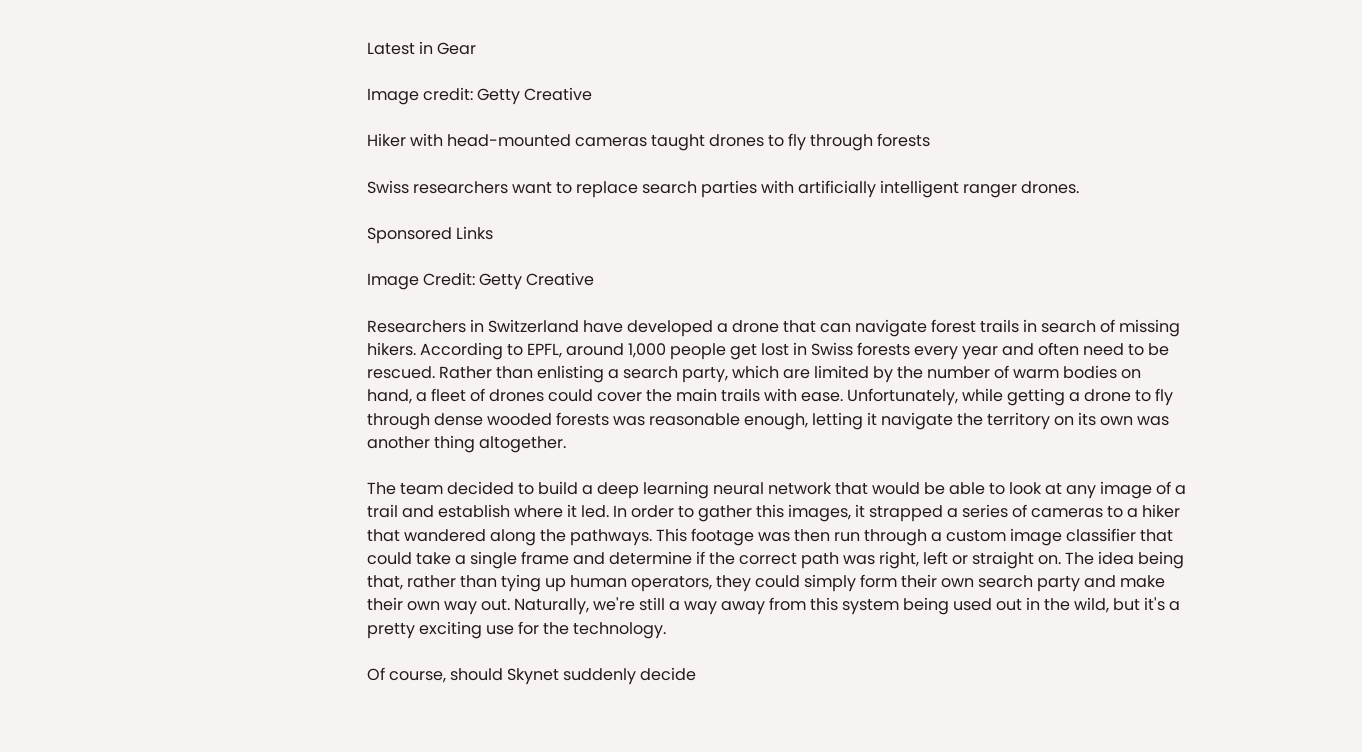Latest in Gear

Image credit: Getty Creative

Hiker with head-mounted cameras taught drones to fly through forests

Swiss researchers want to replace search parties with artificially intelligent ranger drones.

Sponsored Links

Image Credit: Getty Creative

Researchers in Switzerland have developed a drone that can navigate forest trails in search of missing hikers. According to EPFL, around 1,000 people get lost in Swiss forests every year and often need to be rescued. Rather than enlisting a search party, which are limited by the number of warm bodies on hand, a fleet of drones could cover the main trails with ease. Unfortunately, while getting a drone to fly through dense wooded forests was reasonable enough, letting it navigate the territory on its own was another thing altogether.

The team decided to build a deep learning neural network that would be able to look at any image of a trail and establish where it led. In order to gather this images, it strapped a series of cameras to a hiker that wandered along the pathways. This footage was then run through a custom image classifier that could take a single frame and determine if the correct path was right, left or straight on. The idea being that, rather than tying up human operators, they could simply form their own search party and make their own way out. Naturally, we're still a way away from this system being used out in the wild, but it's a pretty exciting use for the technology.

Of course, should Skynet suddenly decide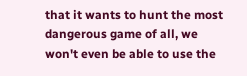that it wants to hunt the most dangerous game of all, we won't even be able to use the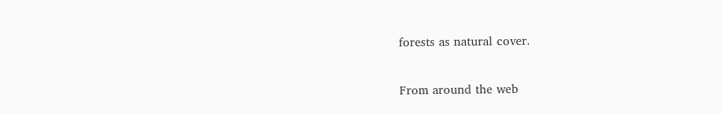forests as natural cover.

From around the web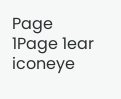Page 1Page 1ear iconeye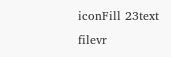iconFill 23text filevr